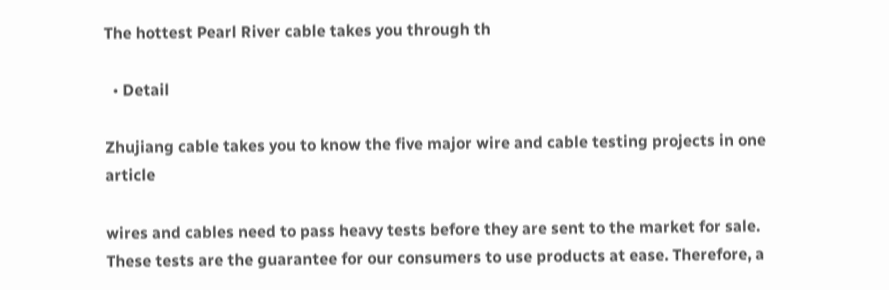The hottest Pearl River cable takes you through th

  • Detail

Zhujiang cable takes you to know the five major wire and cable testing projects in one article

wires and cables need to pass heavy tests before they are sent to the market for sale. These tests are the guarantee for our consumers to use products at ease. Therefore, a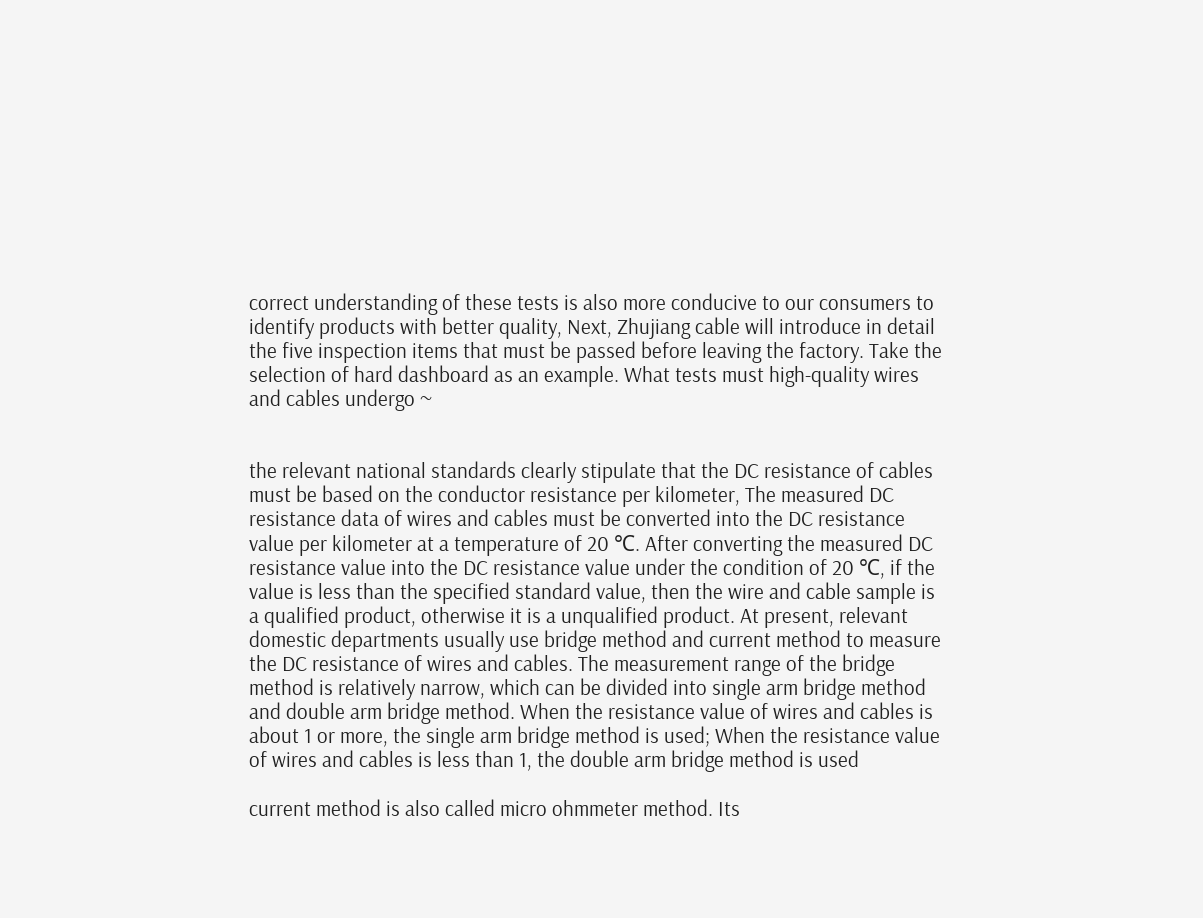correct understanding of these tests is also more conducive to our consumers to identify products with better quality, Next, Zhujiang cable will introduce in detail the five inspection items that must be passed before leaving the factory. Take the selection of hard dashboard as an example. What tests must high-quality wires and cables undergo ~


the relevant national standards clearly stipulate that the DC resistance of cables must be based on the conductor resistance per kilometer, The measured DC resistance data of wires and cables must be converted into the DC resistance value per kilometer at a temperature of 20 ℃. After converting the measured DC resistance value into the DC resistance value under the condition of 20 ℃, if the value is less than the specified standard value, then the wire and cable sample is a qualified product, otherwise it is a unqualified product. At present, relevant domestic departments usually use bridge method and current method to measure the DC resistance of wires and cables. The measurement range of the bridge method is relatively narrow, which can be divided into single arm bridge method and double arm bridge method. When the resistance value of wires and cables is about 1 or more, the single arm bridge method is used; When the resistance value of wires and cables is less than 1, the double arm bridge method is used

current method is also called micro ohmmeter method. Its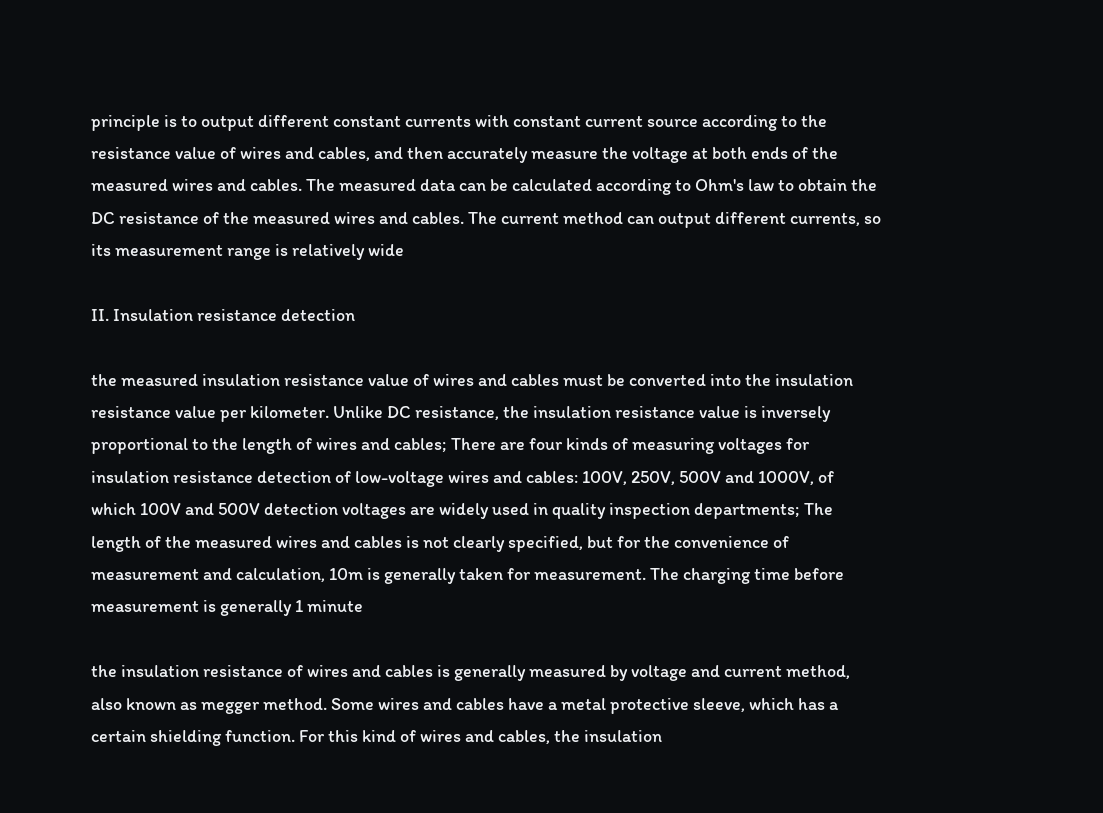principle is to output different constant currents with constant current source according to the resistance value of wires and cables, and then accurately measure the voltage at both ends of the measured wires and cables. The measured data can be calculated according to Ohm's law to obtain the DC resistance of the measured wires and cables. The current method can output different currents, so its measurement range is relatively wide

II. Insulation resistance detection

the measured insulation resistance value of wires and cables must be converted into the insulation resistance value per kilometer. Unlike DC resistance, the insulation resistance value is inversely proportional to the length of wires and cables; There are four kinds of measuring voltages for insulation resistance detection of low-voltage wires and cables: 100V, 250V, 500V and 1000V, of which 100V and 500V detection voltages are widely used in quality inspection departments; The length of the measured wires and cables is not clearly specified, but for the convenience of measurement and calculation, 10m is generally taken for measurement. The charging time before measurement is generally 1 minute

the insulation resistance of wires and cables is generally measured by voltage and current method, also known as megger method. Some wires and cables have a metal protective sleeve, which has a certain shielding function. For this kind of wires and cables, the insulation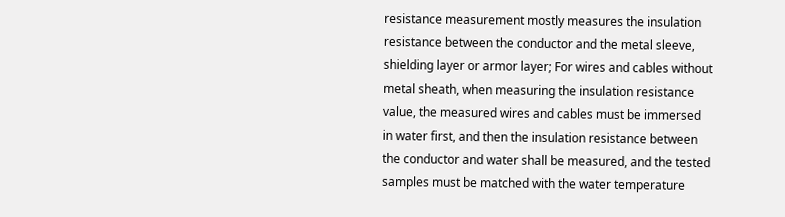resistance measurement mostly measures the insulation resistance between the conductor and the metal sleeve, shielding layer or armor layer; For wires and cables without metal sheath, when measuring the insulation resistance value, the measured wires and cables must be immersed in water first, and then the insulation resistance between the conductor and water shall be measured, and the tested samples must be matched with the water temperature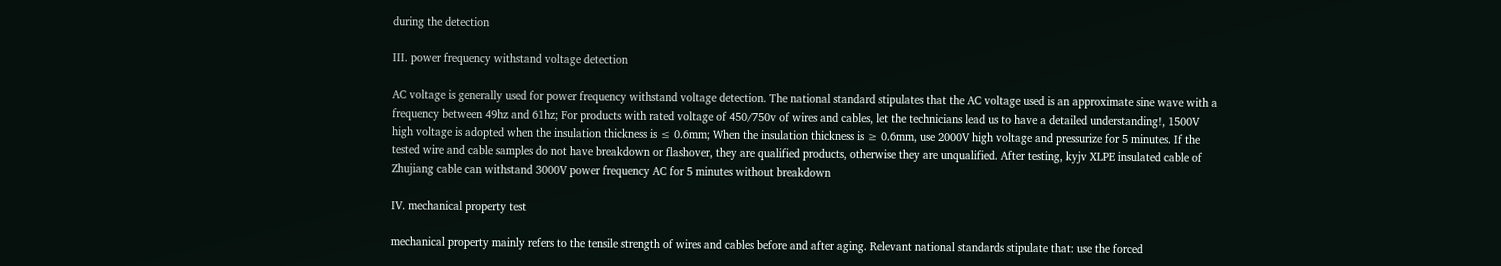during the detection

III. power frequency withstand voltage detection

AC voltage is generally used for power frequency withstand voltage detection. The national standard stipulates that the AC voltage used is an approximate sine wave with a frequency between 49hz and 61hz; For products with rated voltage of 450/750v of wires and cables, let the technicians lead us to have a detailed understanding!, 1500V high voltage is adopted when the insulation thickness is ≤ 0.6mm; When the insulation thickness is ≥ 0.6mm, use 2000V high voltage and pressurize for 5 minutes. If the tested wire and cable samples do not have breakdown or flashover, they are qualified products, otherwise they are unqualified. After testing, kyjv XLPE insulated cable of Zhujiang cable can withstand 3000V power frequency AC for 5 minutes without breakdown

IV. mechanical property test

mechanical property mainly refers to the tensile strength of wires and cables before and after aging. Relevant national standards stipulate that: use the forced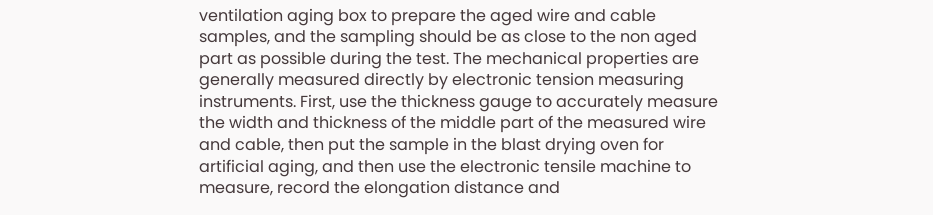ventilation aging box to prepare the aged wire and cable samples, and the sampling should be as close to the non aged part as possible during the test. The mechanical properties are generally measured directly by electronic tension measuring instruments. First, use the thickness gauge to accurately measure the width and thickness of the middle part of the measured wire and cable, then put the sample in the blast drying oven for artificial aging, and then use the electronic tensile machine to measure, record the elongation distance and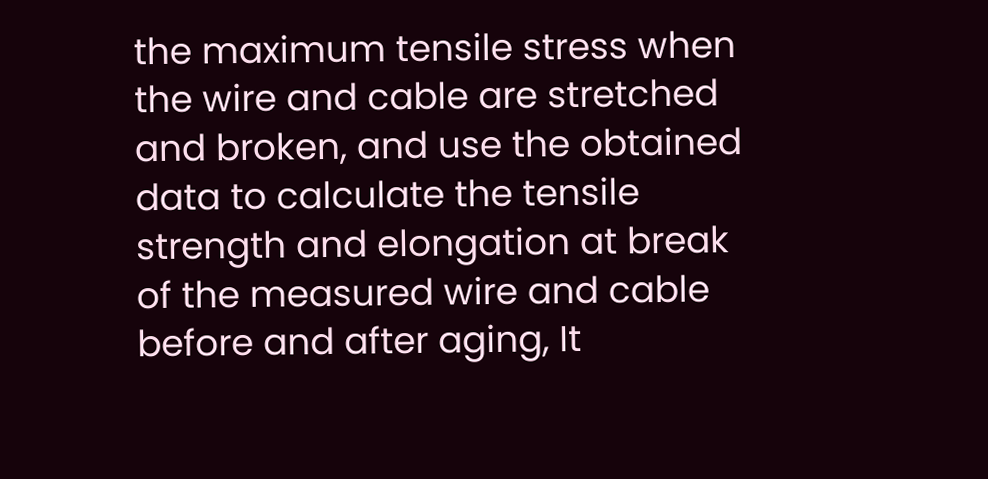the maximum tensile stress when the wire and cable are stretched and broken, and use the obtained data to calculate the tensile strength and elongation at break of the measured wire and cable before and after aging, It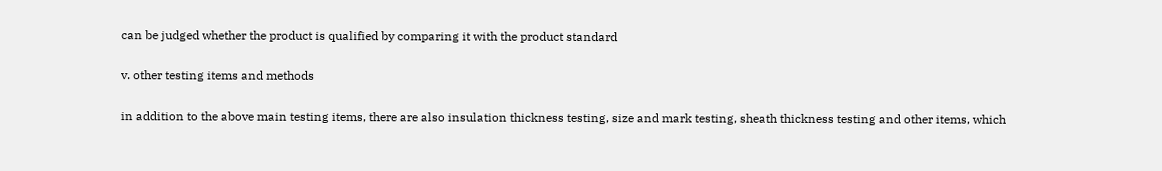can be judged whether the product is qualified by comparing it with the product standard

v. other testing items and methods

in addition to the above main testing items, there are also insulation thickness testing, size and mark testing, sheath thickness testing and other items, which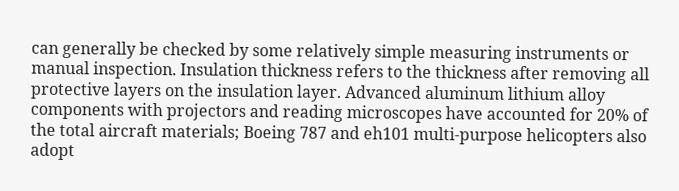can generally be checked by some relatively simple measuring instruments or manual inspection. Insulation thickness refers to the thickness after removing all protective layers on the insulation layer. Advanced aluminum lithium alloy components with projectors and reading microscopes have accounted for 20% of the total aircraft materials; Boeing 787 and eh101 multi-purpose helicopters also adopt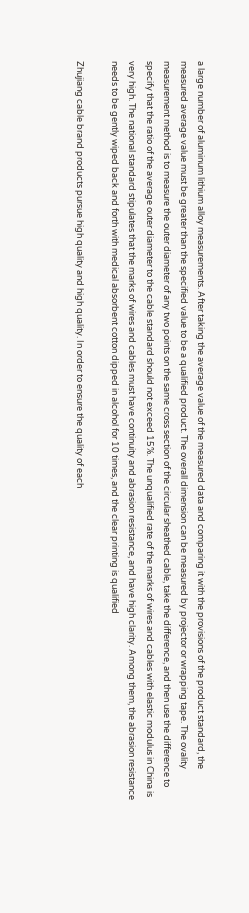a large number of aluminum lithium alloy measurements. After taking the average value of the measured data and comparing it with the provisions of the product standard, the measured average value must be greater than the specified value to be a qualified product. The overall dimension can be measured by projector or wrapping tape. The ovality measurement method is to measure the outer diameter of any two points on the same cross section of the circular sheathed cable, take the difference, and then use the difference to specify that the ratio of the average outer diameter to the cable standard should not exceed 15%. The unqualified rate of the marks of wires and cables with elastic modulus in China is very high. The national standard stipulates that the marks of wires and cables must have continuity and abrasion resistance, and have high clarity. Among them, the abrasion resistance needs to be gently wiped back and forth with medical absorbent cotton dipped in alcohol for 10 times, and the clear printing is qualified

Zhujiang cable brand products pursue high quality and high quality. In order to ensure the quality of each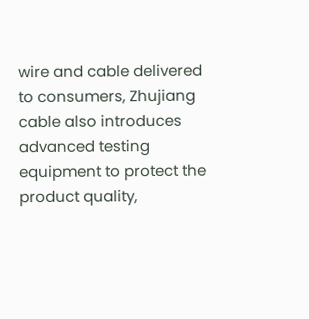wire and cable delivered to consumers, Zhujiang cable also introduces advanced testing equipment to protect the product quality,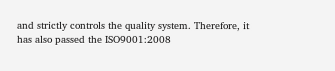and strictly controls the quality system. Therefore, it has also passed the ISO9001:2008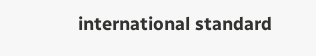international standard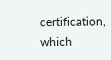certification, which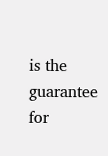is the guarantee for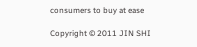consumers to buy at ease

Copyright © 2011 JIN SHI